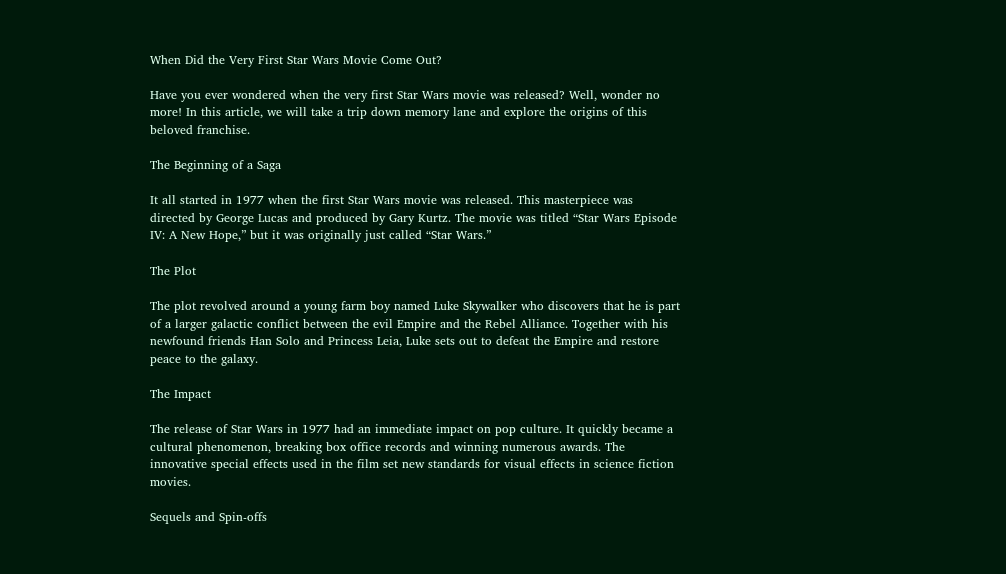When Did the Very First Star Wars Movie Come Out?

Have you ever wondered when the very first Star Wars movie was released? Well, wonder no more! In this article, we will take a trip down memory lane and explore the origins of this beloved franchise.

The Beginning of a Saga

It all started in 1977 when the first Star Wars movie was released. This masterpiece was directed by George Lucas and produced by Gary Kurtz. The movie was titled “Star Wars Episode IV: A New Hope,” but it was originally just called “Star Wars.”

The Plot

The plot revolved around a young farm boy named Luke Skywalker who discovers that he is part of a larger galactic conflict between the evil Empire and the Rebel Alliance. Together with his newfound friends Han Solo and Princess Leia, Luke sets out to defeat the Empire and restore peace to the galaxy.

The Impact

The release of Star Wars in 1977 had an immediate impact on pop culture. It quickly became a cultural phenomenon, breaking box office records and winning numerous awards. The innovative special effects used in the film set new standards for visual effects in science fiction movies.

Sequels and Spin-offs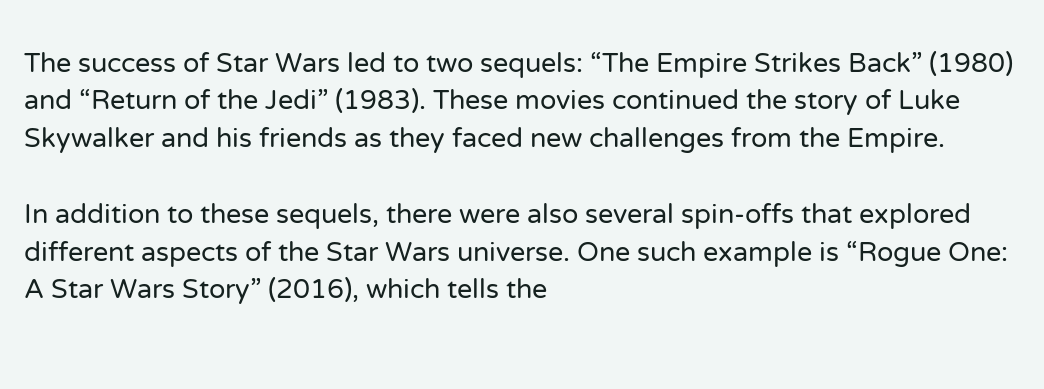The success of Star Wars led to two sequels: “The Empire Strikes Back” (1980) and “Return of the Jedi” (1983). These movies continued the story of Luke Skywalker and his friends as they faced new challenges from the Empire.

In addition to these sequels, there were also several spin-offs that explored different aspects of the Star Wars universe. One such example is “Rogue One: A Star Wars Story” (2016), which tells the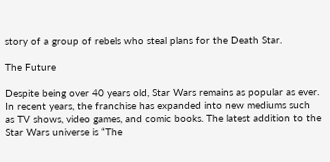story of a group of rebels who steal plans for the Death Star.

The Future

Despite being over 40 years old, Star Wars remains as popular as ever. In recent years, the franchise has expanded into new mediums such as TV shows, video games, and comic books. The latest addition to the Star Wars universe is “The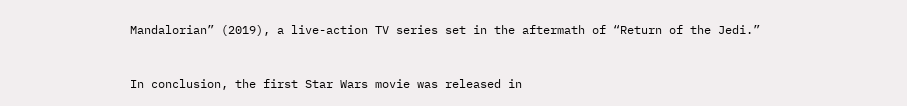Mandalorian” (2019), a live-action TV series set in the aftermath of “Return of the Jedi.”


In conclusion, the first Star Wars movie was released in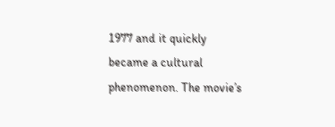1977 and it quickly became a cultural phenomenon. The movie’s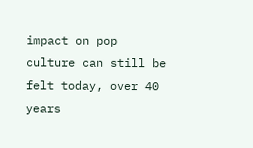impact on pop culture can still be felt today, over 40 years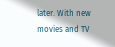later. With new movies and TV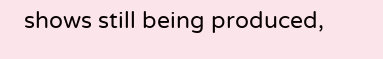shows still being produced,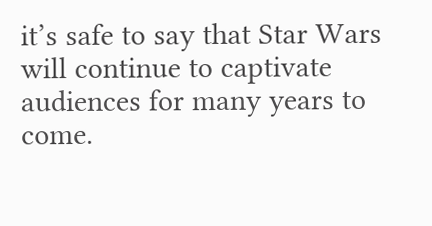it’s safe to say that Star Wars will continue to captivate audiences for many years to come.